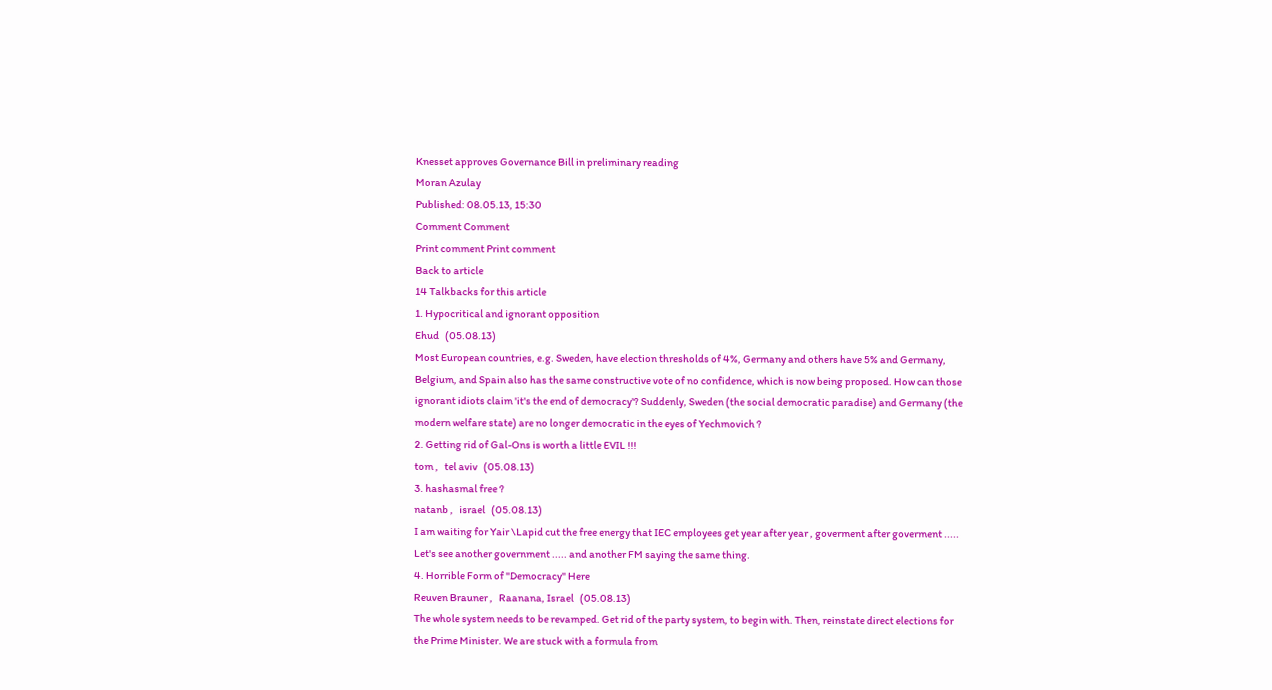Knesset approves Governance Bill in preliminary reading
Moran Azulay
Published: 08.05.13, 15:30
Comment Comment
Print comment Print comment
Back to article
14 Talkbacks for this article
1. Hypocritical and ignorant opposition
Ehud   (05.08.13)
Most European countries, e.g. Sweden, have election thresholds of 4%, Germany and others have 5% and Germany, Belgium, and Spain also has the same constructive vote of no confidence, which is now being proposed. How can those ignorant idiots claim 'it's the end of democracy'? Suddenly, Sweden (the social democratic paradise) and Germany (the modern welfare state) are no longer democratic in the eyes of Yechmovich ?
2. Getting rid of Gal-Ons is worth a little EVIL !!!
tom ,   tel aviv   (05.08.13)
3. hashasmal free ?
natanb ,   israel   (05.08.13)
I am waiting for Yair \Lapid cut the free energy that IEC employees get year after year , goverment after goverment ..... Let's see another government ..... and another FM saying the same thing.
4. Horrible Form of "Democracy" Here
Reuven Brauner ,   Raanana, Israel   (05.08.13)
The whole system needs to be revamped. Get rid of the party system, to begin with. Then, reinstate direct elections for the Prime Minister. We are stuck with a formula from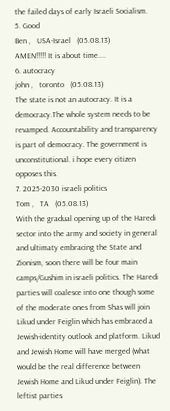the failed days of early Israeli Socialism.
5. Good
Ben ,   USA-Israel   (05.08.13)
AMEN!!!!! It is about time....
6. autocracy
john ,   toronto   (05.08.13)
The state is not an autocracy. It is a democracy.The whole system needs to be revamped. Accountability and transparency is part of democracy. The government is unconstitutional. i hope every citizen opposes this.
7. 2025-2030 israeli politics
Tom ,   TA   (05.08.13)
With the gradual opening up of the Haredi sector into the army and society in general and ultimaty embracing the State and Zionism, soon there will be four main camps/Gushim in israeli politics. The Haredi parties will coalesce into one though some of the moderate ones from Shas will join Likud under Feiglin which has embraced a Jewish-identity outlook and platform. Likud and Jewish Home will have merged (what would be the real difference between Jewish Home and Likud under Feiglin). The leftist parties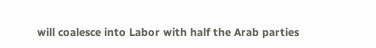will coalesce into Labor with half the Arab parties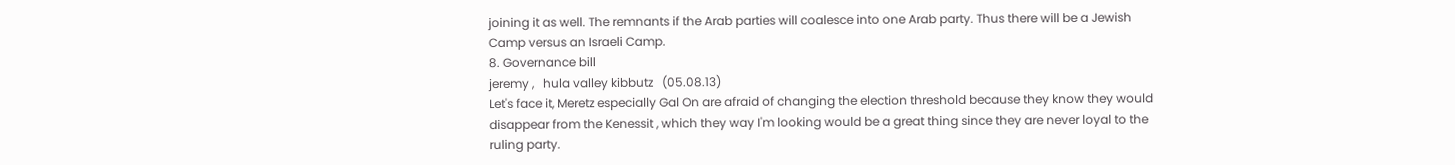joining it as well. The remnants if the Arab parties will coalesce into one Arab party. Thus there will be a Jewish Camp versus an Israeli Camp.
8. Governance bill
jeremy ,   hula valley kibbutz   (05.08.13)
Let's face it, Meretz especially Gal On are afraid of changing the election threshold because they know they would disappear from the Kenessit , which they way I'm looking would be a great thing since they are never loyal to the ruling party.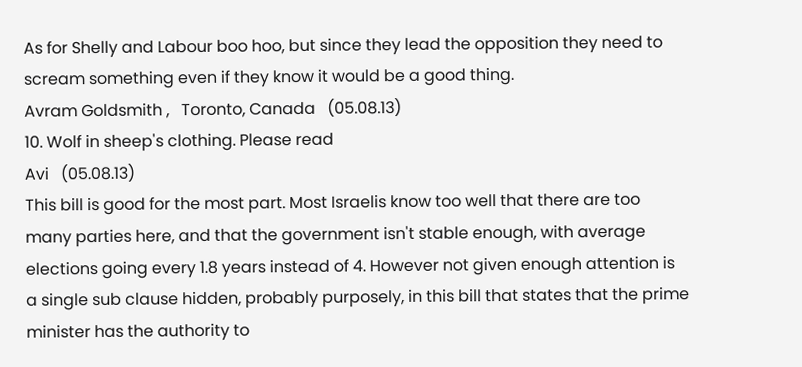As for Shelly and Labour boo hoo, but since they lead the opposition they need to scream something even if they know it would be a good thing.
Avram Goldsmith ,   Toronto, Canada   (05.08.13)
10. Wolf in sheep's clothing. Please read
Avi   (05.08.13)
This bill is good for the most part. Most Israelis know too well that there are too many parties here, and that the government isn't stable enough, with average elections going every 1.8 years instead of 4. However not given enough attention is a single sub clause hidden, probably purposely, in this bill that states that the prime minister has the authority to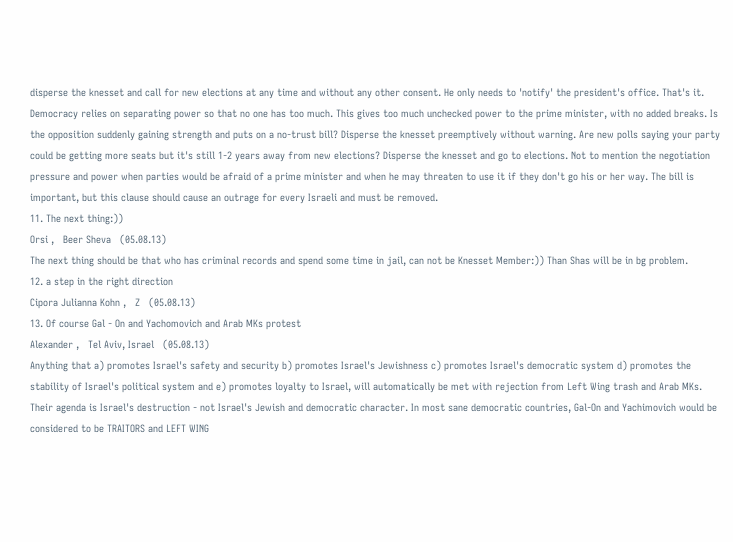disperse the knesset and call for new elections at any time and without any other consent. He only needs to 'notify' the president's office. That's it. Democracy relies on separating power so that no one has too much. This gives too much unchecked power to the prime minister, with no added breaks. Is the opposition suddenly gaining strength and puts on a no-trust bill? Disperse the knesset preemptively without warning. Are new polls saying your party could be getting more seats but it's still 1-2 years away from new elections? Disperse the knesset and go to elections. Not to mention the negotiation pressure and power when parties would be afraid of a prime minister and when he may threaten to use it if they don't go his or her way. The bill is important, but this clause should cause an outrage for every Israeli and must be removed.
11. The next thing:))
Orsi ,   Beer Sheva   (05.08.13)
The next thing should be that who has criminal records and spend some time in jail, can not be Knesset Member:)) Than Shas will be in bg problem.
12. a step in the right direction
Cipora Julianna Kohn ,   Z   (05.08.13)
13. Of course Gal - On and Yachomovich and Arab MKs protest
Alexander ,   Tel Aviv, Israel   (05.08.13)
Anything that a) promotes Israel's safety and security b) promotes Israel's Jewishness c) promotes Israel's democratic system d) promotes the stability of Israel's political system and e) promotes loyalty to Israel, will automatically be met with rejection from Left Wing trash and Arab MKs. Their agenda is Israel's destruction - not Israel's Jewish and democratic character. In most sane democratic countries, Gal-On and Yachimovich would be considered to be TRAITORS and LEFT WING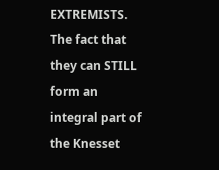EXTREMISTS. The fact that they can STILL form an integral part of the Knesset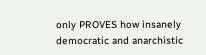only PROVES how insanely democratic and anarchistic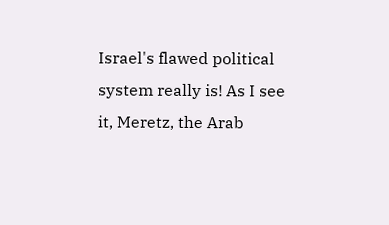Israel's flawed political system really is! As I see it, Meretz, the Arab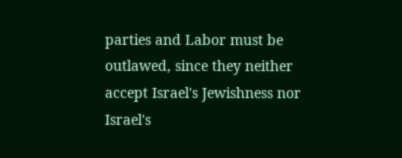parties and Labor must be outlawed, since they neither accept Israel's Jewishness nor Israel's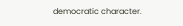democratic character.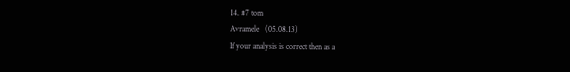14. #7 tom
Avramele   (05.08.13)
If your analysis is correct then as a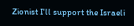Zionist I'll support the Israeli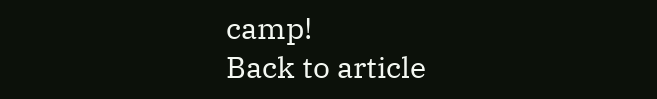camp!
Back to article